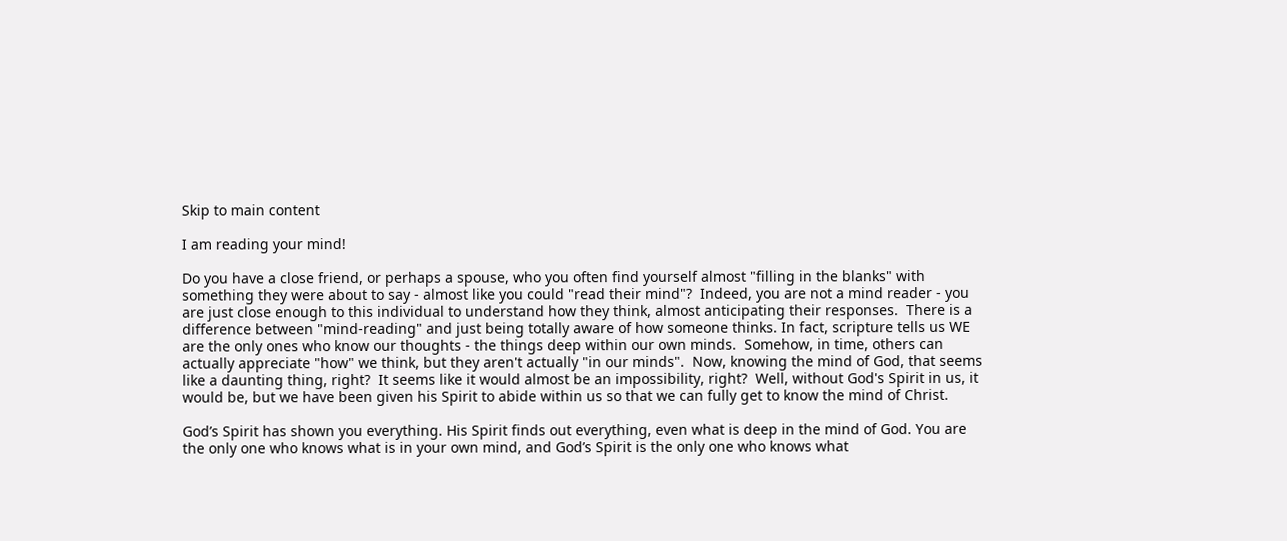Skip to main content

I am reading your mind!

Do you have a close friend, or perhaps a spouse, who you often find yourself almost "filling in the blanks" with something they were about to say - almost like you could "read their mind"?  Indeed, you are not a mind reader - you are just close enough to this individual to understand how they think, almost anticipating their responses.  There is a difference between "mind-reading" and just being totally aware of how someone thinks. In fact, scripture tells us WE are the only ones who know our thoughts - the things deep within our own minds.  Somehow, in time, others can actually appreciate "how" we think, but they aren't actually "in our minds".  Now, knowing the mind of God, that seems like a daunting thing, right?  It seems like it would almost be an impossibility, right?  Well, without God's Spirit in us, it would be, but we have been given his Spirit to abide within us so that we can fully get to know the mind of Christ.

God’s Spirit has shown you everything. His Spirit finds out everything, even what is deep in the mind of God. You are the only one who knows what is in your own mind, and God’s Spirit is the only one who knows what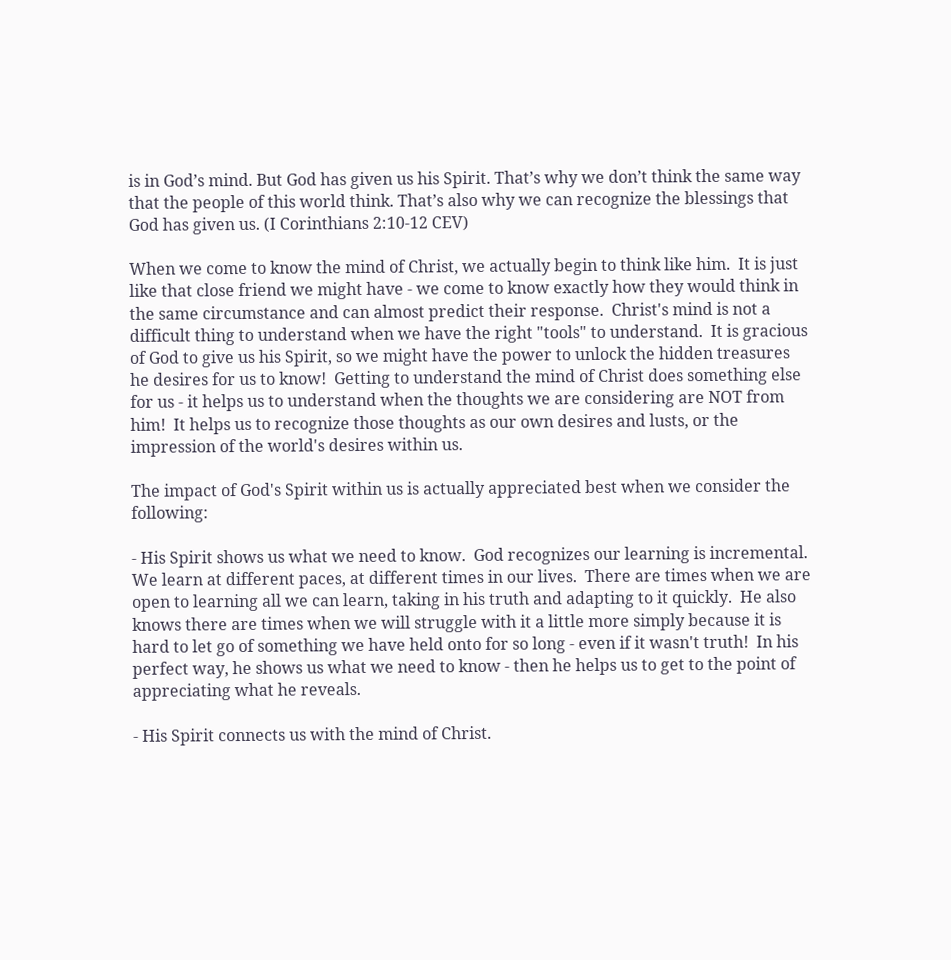is in God’s mind. But God has given us his Spirit. That’s why we don’t think the same way that the people of this world think. That’s also why we can recognize the blessings that God has given us. (I Corinthians 2:10-12 CEV)

When we come to know the mind of Christ, we actually begin to think like him.  It is just like that close friend we might have - we come to know exactly how they would think in the same circumstance and can almost predict their response.  Christ's mind is not a difficult thing to understand when we have the right "tools" to understand.  It is gracious of God to give us his Spirit, so we might have the power to unlock the hidden treasures he desires for us to know!  Getting to understand the mind of Christ does something else for us - it helps us to understand when the thoughts we are considering are NOT from him!  It helps us to recognize those thoughts as our own desires and lusts, or the impression of the world's desires within us.

The impact of God's Spirit within us is actually appreciated best when we consider the following:

- His Spirit shows us what we need to know.  God recognizes our learning is incremental. We learn at different paces, at different times in our lives.  There are times when we are open to learning all we can learn, taking in his truth and adapting to it quickly.  He also knows there are times when we will struggle with it a little more simply because it is hard to let go of something we have held onto for so long - even if it wasn't truth!  In his perfect way, he shows us what we need to know - then he helps us to get to the point of appreciating what he reveals.

- His Spirit connects us with the mind of Christ.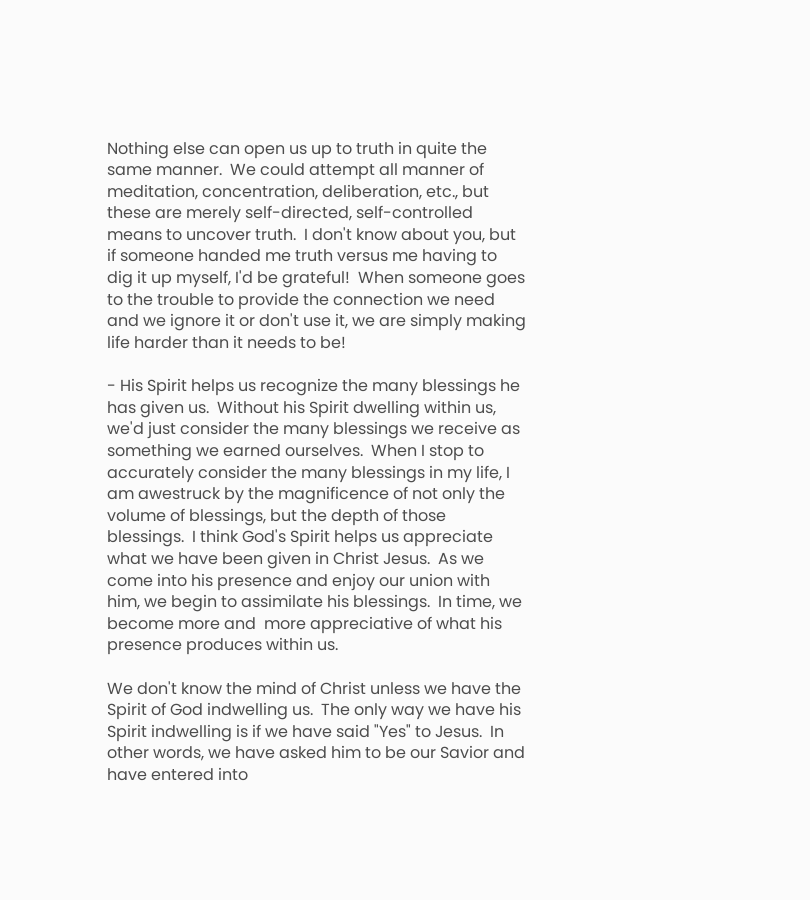Nothing else can open us up to truth in quite the same manner.  We could attempt all manner of meditation, concentration, deliberation, etc., but these are merely self-directed, self-controlled means to uncover truth.  I don't know about you, but if someone handed me truth versus me having to dig it up myself, I'd be grateful!  When someone goes to the trouble to provide the connection we need and we ignore it or don't use it, we are simply making life harder than it needs to be!

- His Spirit helps us recognize the many blessings he has given us.  Without his Spirit dwelling within us, we'd just consider the many blessings we receive as something we earned ourselves.  When I stop to accurately consider the many blessings in my life, I am awestruck by the magnificence of not only the volume of blessings, but the depth of those blessings.  I think God's Spirit helps us appreciate what we have been given in Christ Jesus.  As we come into his presence and enjoy our union with him, we begin to assimilate his blessings.  In time, we become more and  more appreciative of what his presence produces within us.

We don't know the mind of Christ unless we have the Spirit of God indwelling us.  The only way we have his Spirit indwelling is if we have said "Yes" to Jesus.  In other words, we have asked him to be our Savior and have entered into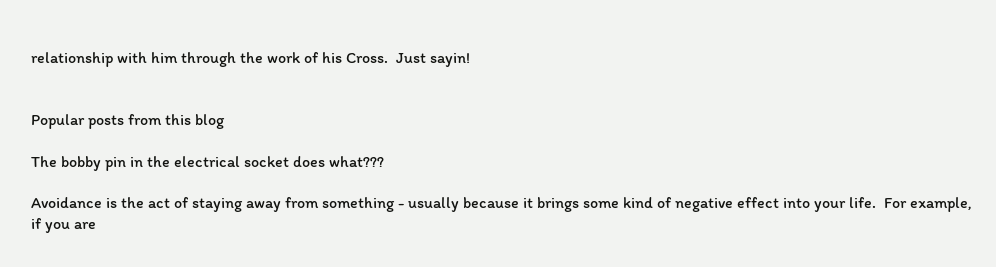relationship with him through the work of his Cross.  Just sayin!


Popular posts from this blog

The bobby pin in the electrical socket does what???

Avoidance is the act of staying away from something - usually because it brings some kind of negative effect into your life.  For example, if you are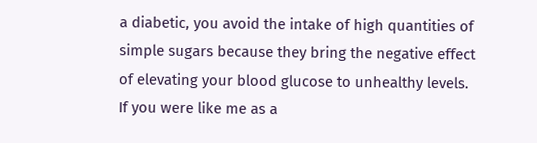a diabetic, you avoid the intake of high quantities of simple sugars because they bring the negative effect of elevating your blood glucose to unhealthy levels.  If you were like me as a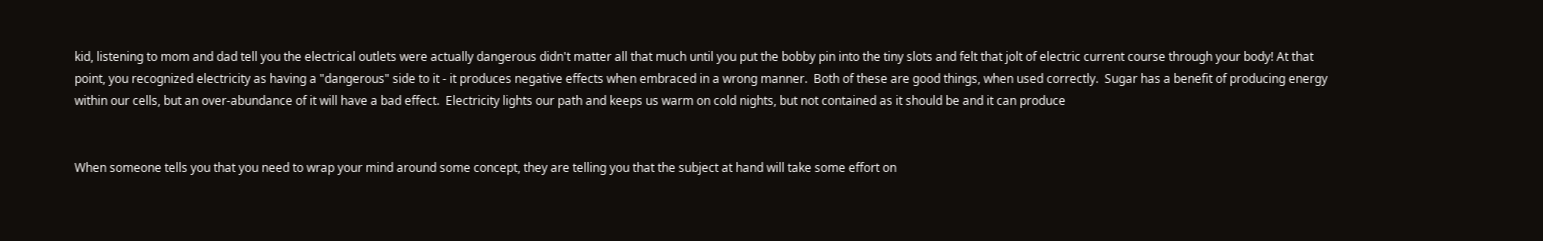kid, listening to mom and dad tell you the electrical outlets were actually dangerous didn't matter all that much until you put the bobby pin into the tiny slots and felt that jolt of electric current course through your body! At that point, you recognized electricity as having a "dangerous" side to it - it produces negative effects when embraced in a wrong manner.  Both of these are good things, when used correctly.  Sugar has a benefit of producing energy within our cells, but an over-abundance of it will have a bad effect.  Electricity lights our path and keeps us warm on cold nights, but not contained as it should be and it can produce


When someone tells you that you need to wrap your mind around some concept, they are telling you that the subject at hand will take some effort on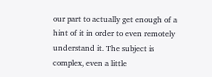our part to actually get enough of a hint of it in order to even remotely understand it. The subject is complex, even a little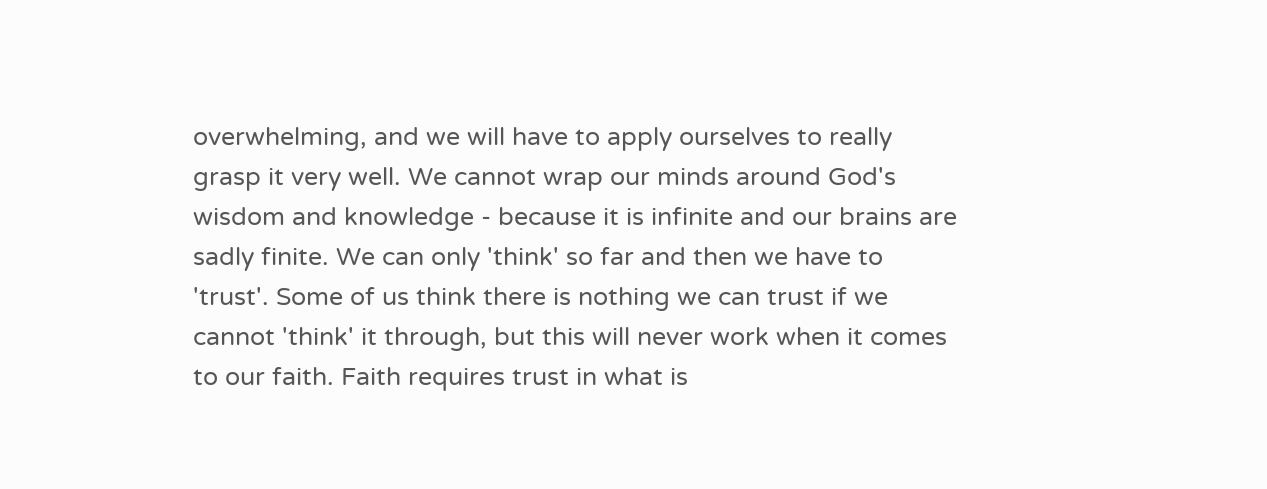overwhelming, and we will have to apply ourselves to really grasp it very well. We cannot wrap our minds around God's wisdom and knowledge - because it is infinite and our brains are sadly finite. We can only 'think' so far and then we have to 'trust'. Some of us think there is nothing we can trust if we cannot 'think' it through, but this will never work when it comes to our faith. Faith requires trust in what is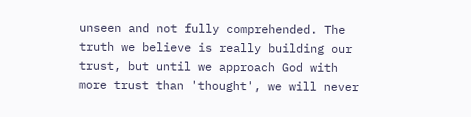unseen and not fully comprehended. The truth we believe is really building our trust, but until we approach God with more trust than 'thought', we will never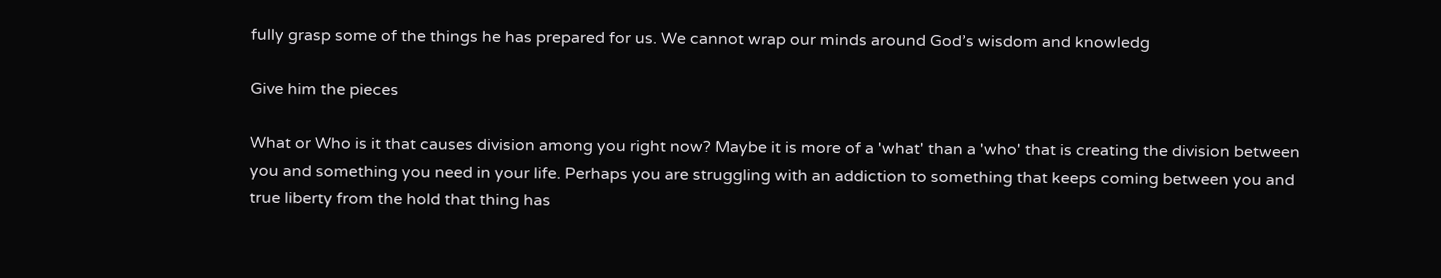fully grasp some of the things he has prepared for us. We cannot wrap our minds around God’s wisdom and knowledg

Give him the pieces

What or Who is it that causes division among you right now? Maybe it is more of a 'what' than a 'who' that is creating the division between you and something you need in your life. Perhaps you are struggling with an addiction to something that keeps coming between you and true liberty from the hold that thing has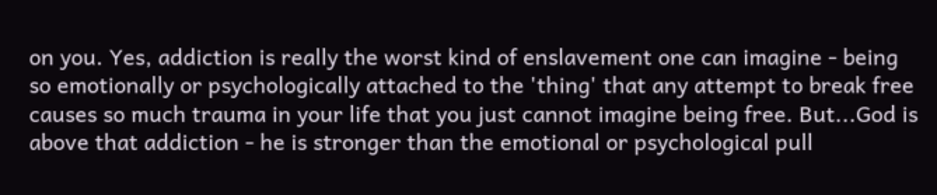on you. Yes, addiction is really the worst kind of enslavement one can imagine - being so emotionally or psychologically attached to the 'thing' that any attempt to break free causes so much trauma in your life that you just cannot imagine being free. But...God is above that addiction - he is stronger than the emotional or psychological pull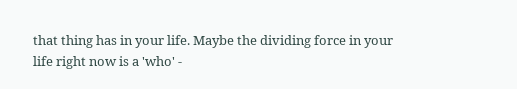that thing has in your life. Maybe the dividing force in your life right now is a 'who' -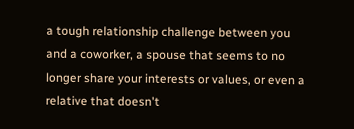a tough relationship challenge between you and a coworker, a spouse that seems to no longer share your interests or values, or even a relative that doesn't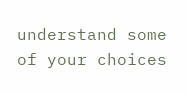understand some of your choices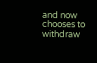and now chooses to withdraw